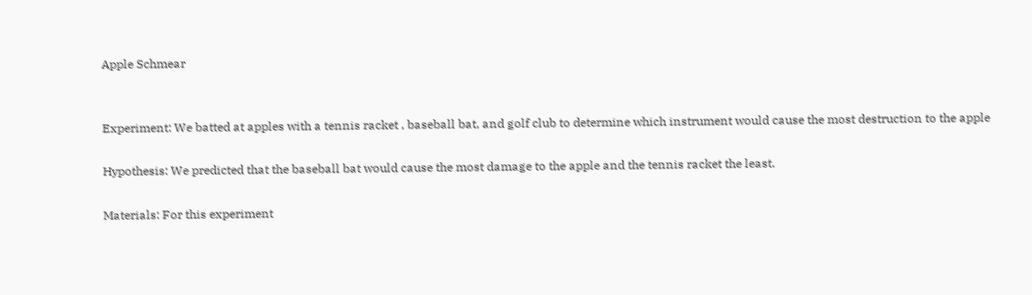Apple Schmear


Experiment: We batted at apples with a tennis racket , baseball bat, and golf club to determine which instrument would cause the most destruction to the apple

Hypothesis: We predicted that the baseball bat would cause the most damage to the apple and the tennis racket the least.

Materials: For this experiment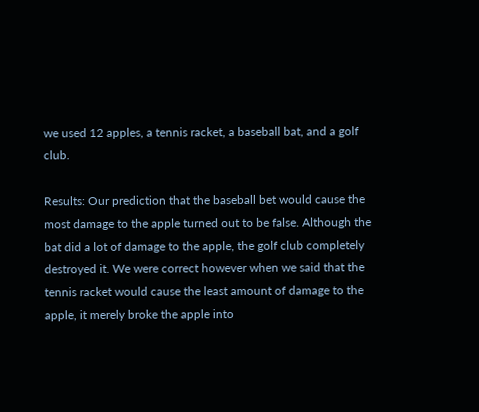we used 12 apples, a tennis racket, a baseball bat, and a golf club.

Results: Our prediction that the baseball bet would cause the most damage to the apple turned out to be false. Although the bat did a lot of damage to the apple, the golf club completely destroyed it. We were correct however when we said that the tennis racket would cause the least amount of damage to the apple, it merely broke the apple into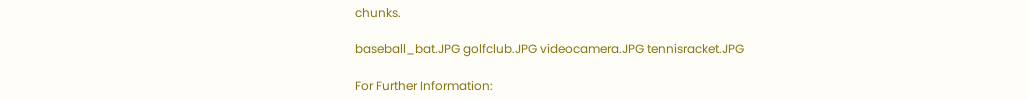chunks.

baseball_bat.JPG golfclub.JPG videocamera.JPG tennisracket.JPG

For Further Information: